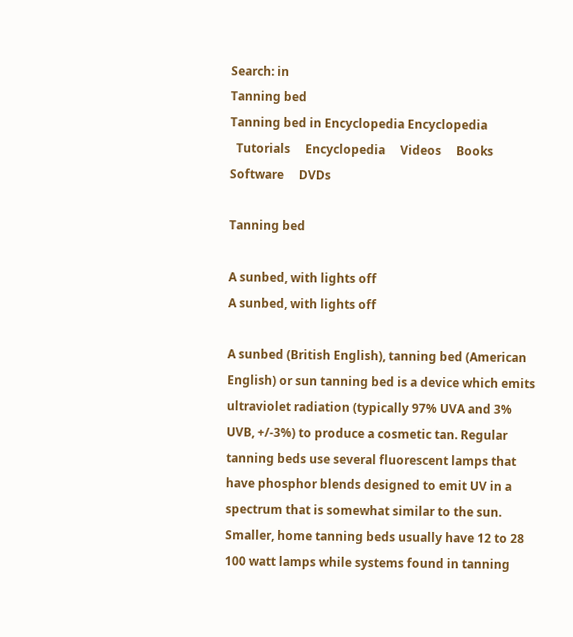Search: in
Tanning bed
Tanning bed in Encyclopedia Encyclopedia
  Tutorials     Encyclopedia     Videos     Books     Software     DVDs

Tanning bed

A sunbed, with lights off
A sunbed, with lights off

A sunbed (British English), tanning bed (American English) or sun tanning bed is a device which emits ultraviolet radiation (typically 97% UVA and 3% UVB, +/-3%) to produce a cosmetic tan. Regular tanning beds use several fluorescent lamps that have phosphor blends designed to emit UV in a spectrum that is somewhat similar to the sun. Smaller, home tanning beds usually have 12 to 28 100 watt lamps while systems found in tanning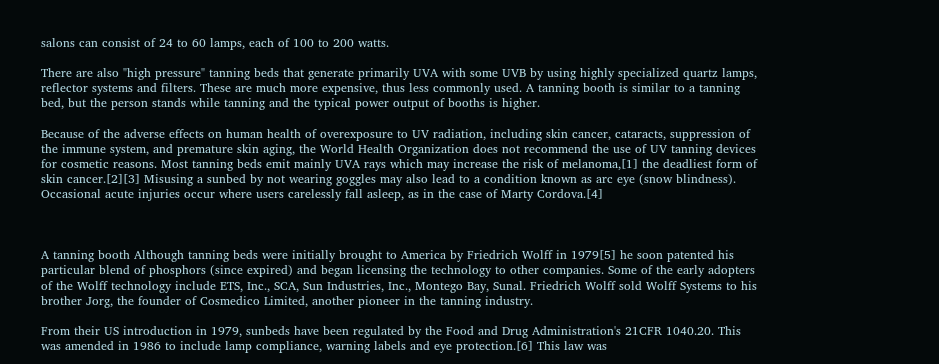salons can consist of 24 to 60 lamps, each of 100 to 200 watts.

There are also "high pressure" tanning beds that generate primarily UVA with some UVB by using highly specialized quartz lamps, reflector systems and filters. These are much more expensive, thus less commonly used. A tanning booth is similar to a tanning bed, but the person stands while tanning and the typical power output of booths is higher.

Because of the adverse effects on human health of overexposure to UV radiation, including skin cancer, cataracts, suppression of the immune system, and premature skin aging, the World Health Organization does not recommend the use of UV tanning devices for cosmetic reasons. Most tanning beds emit mainly UVA rays which may increase the risk of melanoma,[1] the deadliest form of skin cancer.[2][3] Misusing a sunbed by not wearing goggles may also lead to a condition known as arc eye (snow blindness). Occasional acute injuries occur where users carelessly fall asleep, as in the case of Marty Cordova.[4]



A tanning booth Although tanning beds were initially brought to America by Friedrich Wolff in 1979[5] he soon patented his particular blend of phosphors (since expired) and began licensing the technology to other companies. Some of the early adopters of the Wolff technology include ETS, Inc., SCA, Sun Industries, Inc., Montego Bay, Sunal. Friedrich Wolff sold Wolff Systems to his brother Jorg, the founder of Cosmedico Limited, another pioneer in the tanning industry.

From their US introduction in 1979, sunbeds have been regulated by the Food and Drug Administration's 21CFR 1040.20. This was amended in 1986 to include lamp compliance, warning labels and eye protection.[6] This law was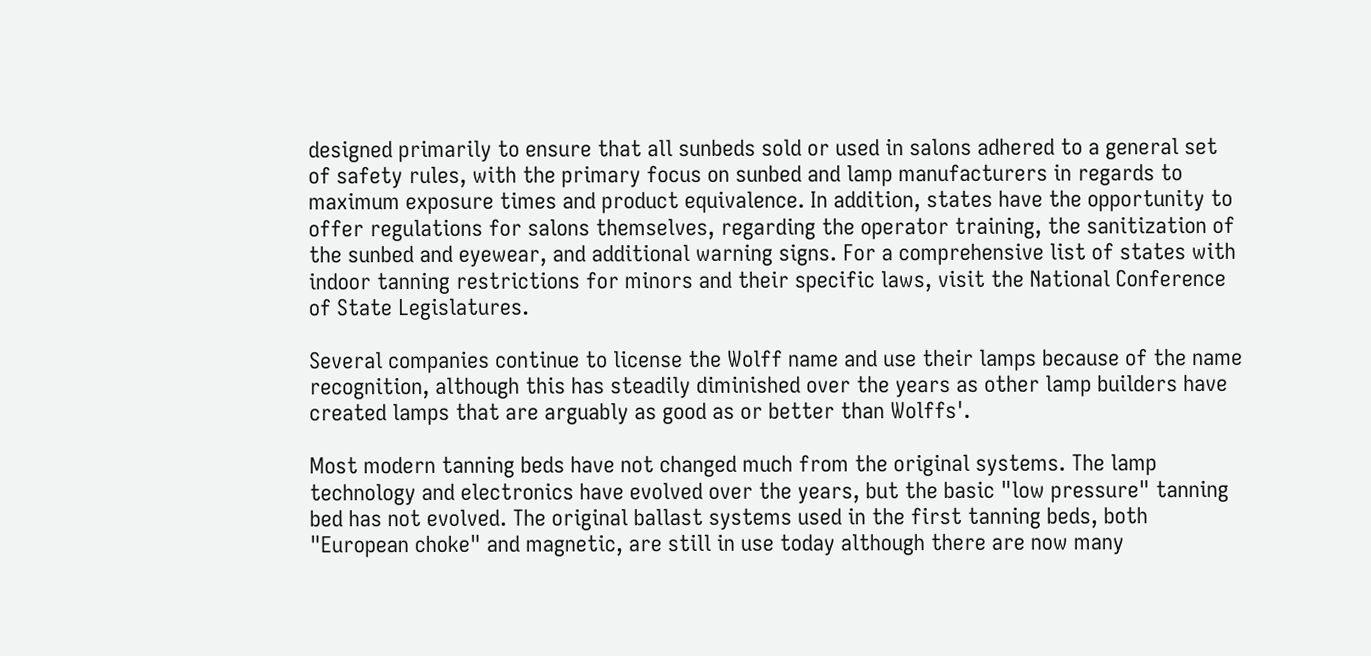designed primarily to ensure that all sunbeds sold or used in salons adhered to a general set of safety rules, with the primary focus on sunbed and lamp manufacturers in regards to maximum exposure times and product equivalence. In addition, states have the opportunity to offer regulations for salons themselves, regarding the operator training, the sanitization of the sunbed and eyewear, and additional warning signs. For a comprehensive list of states with indoor tanning restrictions for minors and their specific laws, visit the National Conference of State Legislatures.

Several companies continue to license the Wolff name and use their lamps because of the name recognition, although this has steadily diminished over the years as other lamp builders have created lamps that are arguably as good as or better than Wolffs'.

Most modern tanning beds have not changed much from the original systems. The lamp technology and electronics have evolved over the years, but the basic "low pressure" tanning bed has not evolved. The original ballast systems used in the first tanning beds, both "European choke" and magnetic, are still in use today although there are now many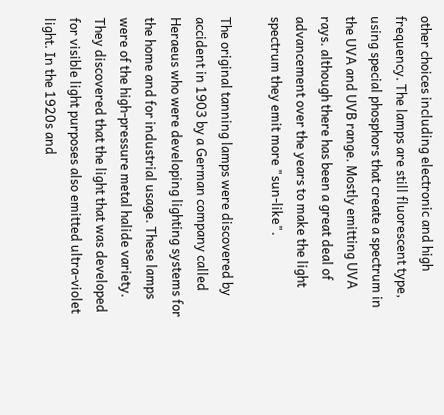other choices including electronic and high frequency. The lamps are still fluorescent type, using special phosphors that create a spectrum in the UVA and UVB range. Mostly emitting UVA rays. although there has been a great deal of advancement over the years to make the light spectrum they emit more "sun-like".

The original tanning lamps were discovered by accident in 1903 by a German company called Heraeus who were developing lighting systems for the home and for industrial usage. These lamps were of the high-pressure metal halide variety. They discovered that the light that was developed for visible light purposes also emitted ultra-violet light. In the 1920s and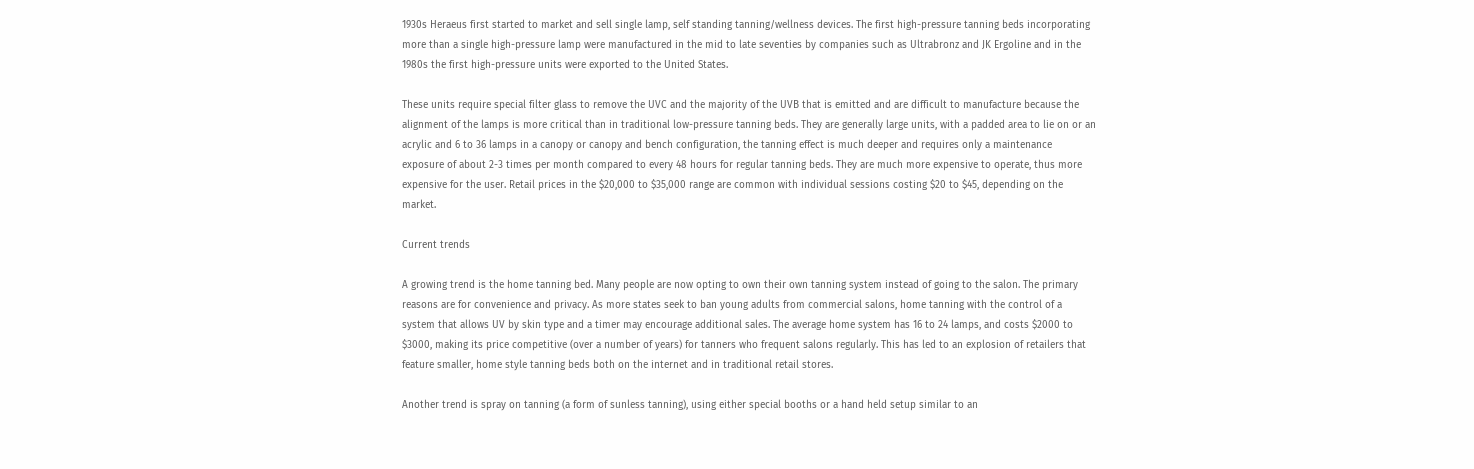1930s Heraeus first started to market and sell single lamp, self standing tanning/wellness devices. The first high-pressure tanning beds incorporating more than a single high-pressure lamp were manufactured in the mid to late seventies by companies such as Ultrabronz and JK Ergoline and in the 1980s the first high-pressure units were exported to the United States.

These units require special filter glass to remove the UVC and the majority of the UVB that is emitted and are difficult to manufacture because the alignment of the lamps is more critical than in traditional low-pressure tanning beds. They are generally large units, with a padded area to lie on or an acrylic and 6 to 36 lamps in a canopy or canopy and bench configuration, the tanning effect is much deeper and requires only a maintenance exposure of about 2-3 times per month compared to every 48 hours for regular tanning beds. They are much more expensive to operate, thus more expensive for the user. Retail prices in the $20,000 to $35,000 range are common with individual sessions costing $20 to $45, depending on the market.

Current trends

A growing trend is the home tanning bed. Many people are now opting to own their own tanning system instead of going to the salon. The primary reasons are for convenience and privacy. As more states seek to ban young adults from commercial salons, home tanning with the control of a system that allows UV by skin type and a timer may encourage additional sales. The average home system has 16 to 24 lamps, and costs $2000 to $3000, making its price competitive (over a number of years) for tanners who frequent salons regularly. This has led to an explosion of retailers that feature smaller, home style tanning beds both on the internet and in traditional retail stores.

Another trend is spray on tanning (a form of sunless tanning), using either special booths or a hand held setup similar to an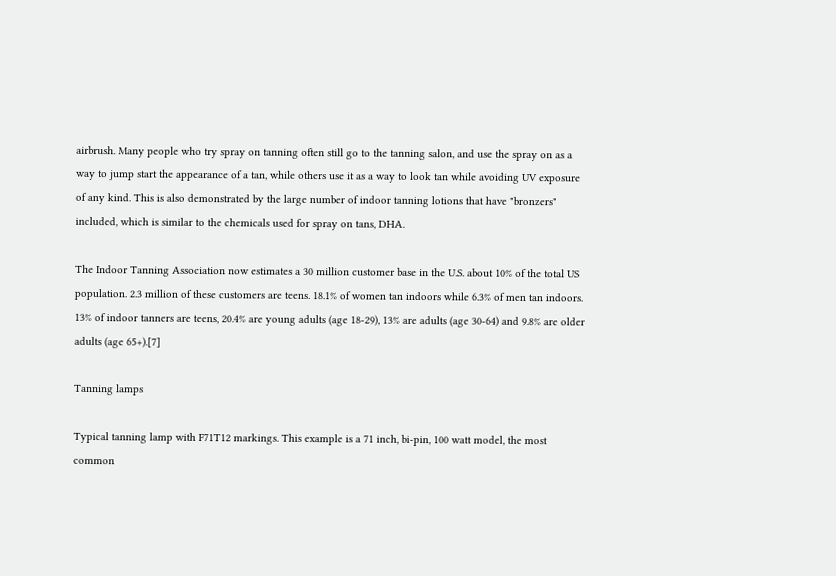airbrush. Many people who try spray on tanning often still go to the tanning salon, and use the spray on as a way to jump start the appearance of a tan, while others use it as a way to look tan while avoiding UV exposure of any kind. This is also demonstrated by the large number of indoor tanning lotions that have "bronzers" included, which is similar to the chemicals used for spray on tans, DHA.

The Indoor Tanning Association now estimates a 30 million customer base in the U.S. about 10% of the total US population. 2.3 million of these customers are teens. 18.1% of women tan indoors while 6.3% of men tan indoors. 13% of indoor tanners are teens, 20.4% are young adults (age 18-29), 13% are adults (age 30-64) and 9.8% are older adults (age 65+).[7]

Tanning lamps

Typical tanning lamp with F71T12 markings. This example is a 71 inch, bi-pin, 100 watt model, the most common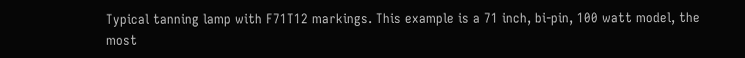Typical tanning lamp with F71T12 markings. This example is a 71 inch, bi-pin, 100 watt model, the most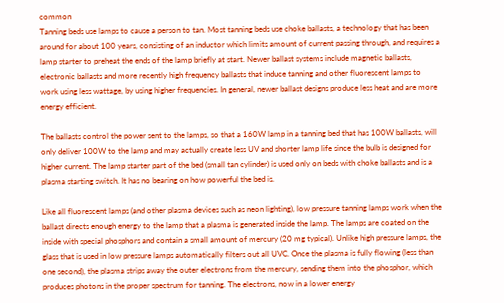common
Tanning beds use lamps to cause a person to tan. Most tanning beds use choke ballasts, a technology that has been around for about 100 years, consisting of an inductor which limits amount of current passing through, and requires a lamp starter to preheat the ends of the lamp briefly at start. Newer ballast systems include magnetic ballasts, electronic ballasts and more recently high frequency ballasts that induce tanning and other fluorescent lamps to work using less wattage, by using higher frequencies. In general, newer ballast designs produce less heat and are more energy efficient.

The ballasts control the power sent to the lamps, so that a 160W lamp in a tanning bed that has 100W ballasts, will only deliver 100W to the lamp and may actually create less UV and shorter lamp life since the bulb is designed for higher current. The lamp starter part of the bed (small tan cylinder) is used only on beds with choke ballasts and is a plasma starting switch. It has no bearing on how powerful the bed is.

Like all fluorescent lamps (and other plasma devices such as neon lighting), low pressure tanning lamps work when the ballast directs enough energy to the lamp that a plasma is generated inside the lamp. The lamps are coated on the inside with special phosphors and contain a small amount of mercury (20 mg typical). Unlike high pressure lamps, the glass that is used in low pressure lamps automatically filters out all UVC. Once the plasma is fully flowing (less than one second), the plasma strips away the outer electrons from the mercury, sending them into the phosphor, which produces photons in the proper spectrum for tanning. The electrons, now in a lower energy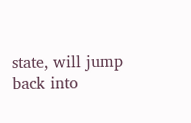state, will jump back into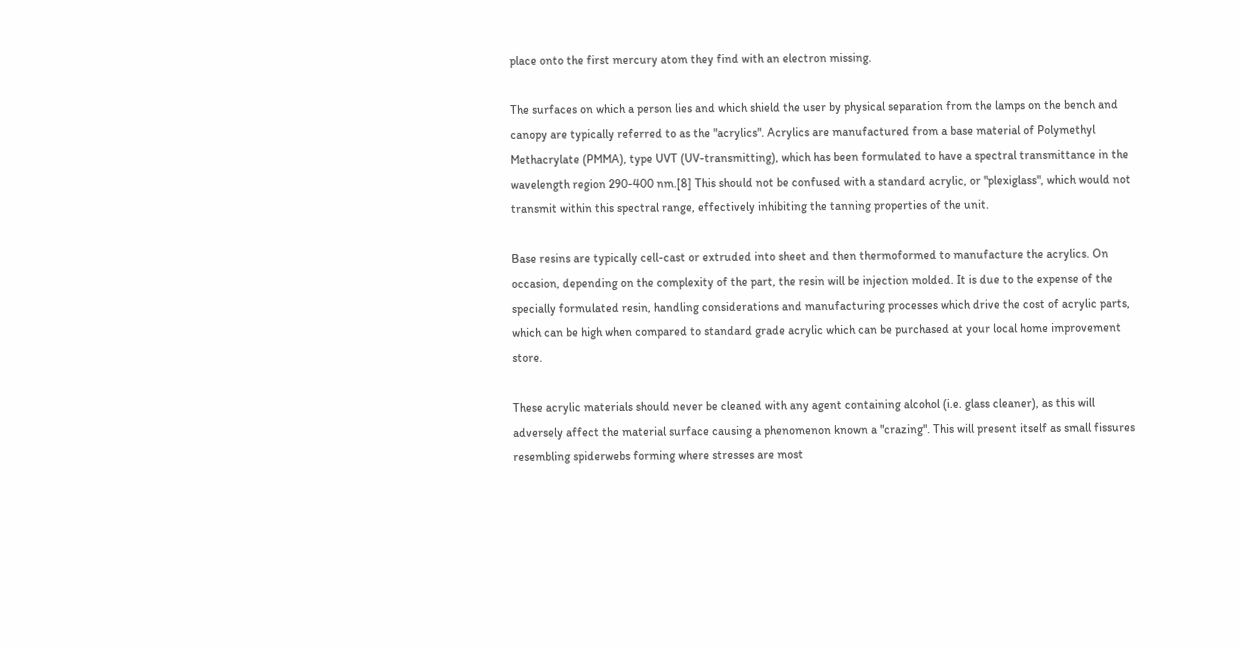place onto the first mercury atom they find with an electron missing.

The surfaces on which a person lies and which shield the user by physical separation from the lamps on the bench and canopy are typically referred to as the "acrylics". Acrylics are manufactured from a base material of Polymethyl Methacrylate (PMMA), type UVT (UV-transmitting), which has been formulated to have a spectral transmittance in the wavelength region 290-400 nm.[8] This should not be confused with a standard acrylic, or "plexiglass", which would not transmit within this spectral range, effectively inhibiting the tanning properties of the unit.

Base resins are typically cell-cast or extruded into sheet and then thermoformed to manufacture the acrylics. On occasion, depending on the complexity of the part, the resin will be injection molded. It is due to the expense of the specially formulated resin, handling considerations and manufacturing processes which drive the cost of acrylic parts, which can be high when compared to standard grade acrylic which can be purchased at your local home improvement store.

These acrylic materials should never be cleaned with any agent containing alcohol (i.e. glass cleaner), as this will adversely affect the material surface causing a phenomenon known a "crazing". This will present itself as small fissures resembling spiderwebs forming where stresses are most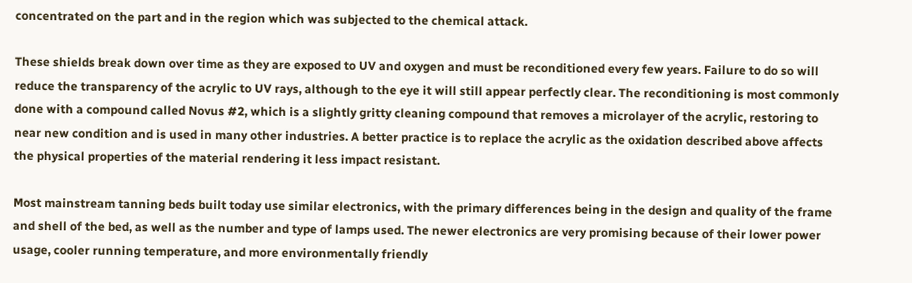concentrated on the part and in the region which was subjected to the chemical attack.

These shields break down over time as they are exposed to UV and oxygen and must be reconditioned every few years. Failure to do so will reduce the transparency of the acrylic to UV rays, although to the eye it will still appear perfectly clear. The reconditioning is most commonly done with a compound called Novus #2, which is a slightly gritty cleaning compound that removes a microlayer of the acrylic, restoring to near new condition and is used in many other industries. A better practice is to replace the acrylic as the oxidation described above affects the physical properties of the material rendering it less impact resistant.

Most mainstream tanning beds built today use similar electronics, with the primary differences being in the design and quality of the frame and shell of the bed, as well as the number and type of lamps used. The newer electronics are very promising because of their lower power usage, cooler running temperature, and more environmentally friendly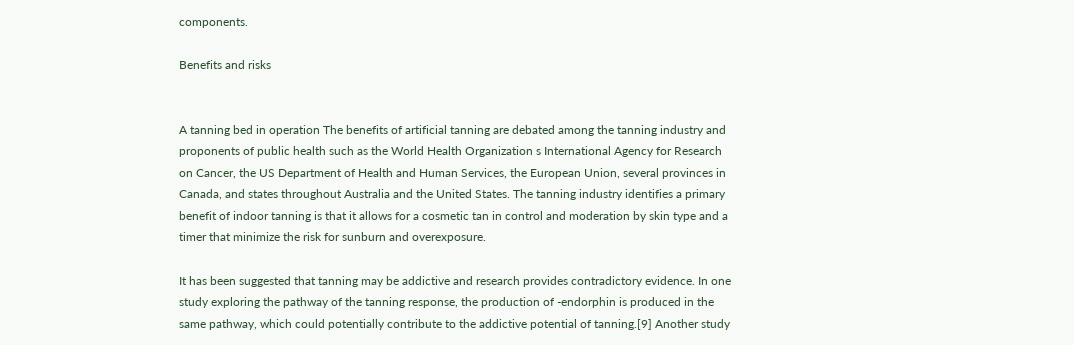components.

Benefits and risks


A tanning bed in operation The benefits of artificial tanning are debated among the tanning industry and proponents of public health such as the World Health Organization s International Agency for Research on Cancer, the US Department of Health and Human Services, the European Union, several provinces in Canada, and states throughout Australia and the United States. The tanning industry identifies a primary benefit of indoor tanning is that it allows for a cosmetic tan in control and moderation by skin type and a timer that minimize the risk for sunburn and overexposure.

It has been suggested that tanning may be addictive and research provides contradictory evidence. In one study exploring the pathway of the tanning response, the production of -endorphin is produced in the same pathway, which could potentially contribute to the addictive potential of tanning.[9] Another study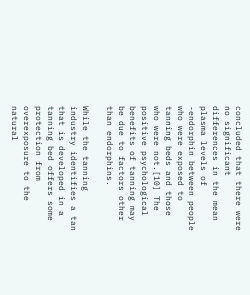concluded that there were no significant differences in the mean plasma levels of -endorphin between people who were exposed to tanning beds and those who were not.[10] The positive psychological benefits of tanning may be due to factors other than endorphins.

While the tanning industry identifies a tan that is developed in a tanning bed offers some protection from overexposure to the natural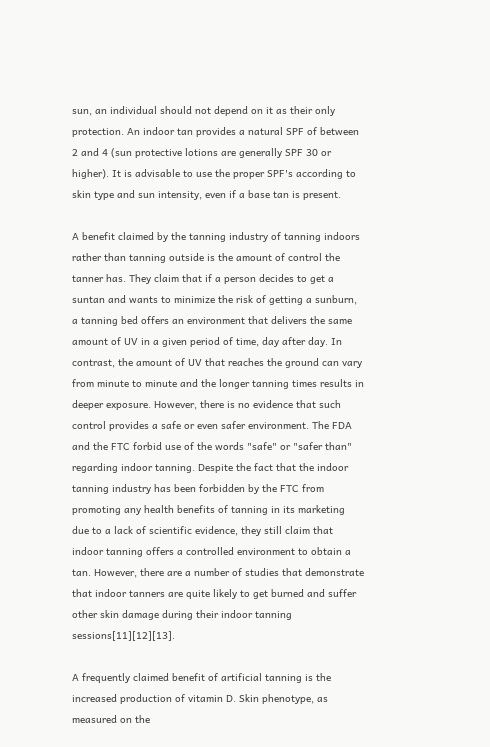sun, an individual should not depend on it as their only protection. An indoor tan provides a natural SPF of between 2 and 4 (sun protective lotions are generally SPF 30 or higher). It is advisable to use the proper SPF's according to skin type and sun intensity, even if a base tan is present.

A benefit claimed by the tanning industry of tanning indoors rather than tanning outside is the amount of control the tanner has. They claim that if a person decides to get a suntan and wants to minimize the risk of getting a sunburn, a tanning bed offers an environment that delivers the same amount of UV in a given period of time, day after day. In contrast, the amount of UV that reaches the ground can vary from minute to minute and the longer tanning times results in deeper exposure. However, there is no evidence that such control provides a safe or even safer environment. The FDA and the FTC forbid use of the words "safe" or "safer than" regarding indoor tanning. Despite the fact that the indoor tanning industry has been forbidden by the FTC from promoting any health benefits of tanning in its marketing due to a lack of scientific evidence, they still claim that indoor tanning offers a controlled environment to obtain a tan. However, there are a number of studies that demonstrate that indoor tanners are quite likely to get burned and suffer other skin damage during their indoor tanning sessions[11][12][13].

A frequently claimed benefit of artificial tanning is the increased production of vitamin D. Skin phenotype, as measured on the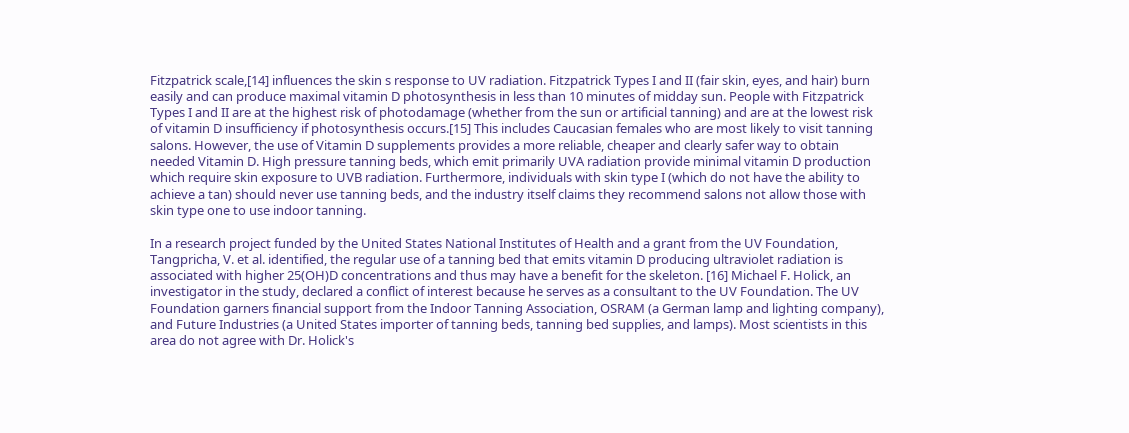Fitzpatrick scale,[14] influences the skin s response to UV radiation. Fitzpatrick Types I and II (fair skin, eyes, and hair) burn easily and can produce maximal vitamin D photosynthesis in less than 10 minutes of midday sun. People with Fitzpatrick Types I and II are at the highest risk of photodamage (whether from the sun or artificial tanning) and are at the lowest risk of vitamin D insufficiency if photosynthesis occurs.[15] This includes Caucasian females who are most likely to visit tanning salons. However, the use of Vitamin D supplements provides a more reliable, cheaper and clearly safer way to obtain needed Vitamin D. High pressure tanning beds, which emit primarily UVA radiation provide minimal vitamin D production which require skin exposure to UVB radiation. Furthermore, individuals with skin type I (which do not have the ability to achieve a tan) should never use tanning beds, and the industry itself claims they recommend salons not allow those with skin type one to use indoor tanning.

In a research project funded by the United States National Institutes of Health and a grant from the UV Foundation, Tangpricha, V. et al. identified, the regular use of a tanning bed that emits vitamin D producing ultraviolet radiation is associated with higher 25(OH)D concentrations and thus may have a benefit for the skeleton. [16] Michael F. Holick, an investigator in the study, declared a conflict of interest because he serves as a consultant to the UV Foundation. The UV Foundation garners financial support from the Indoor Tanning Association, OSRAM (a German lamp and lighting company), and Future Industries (a United States importer of tanning beds, tanning bed supplies, and lamps). Most scientists in this area do not agree with Dr. Holick's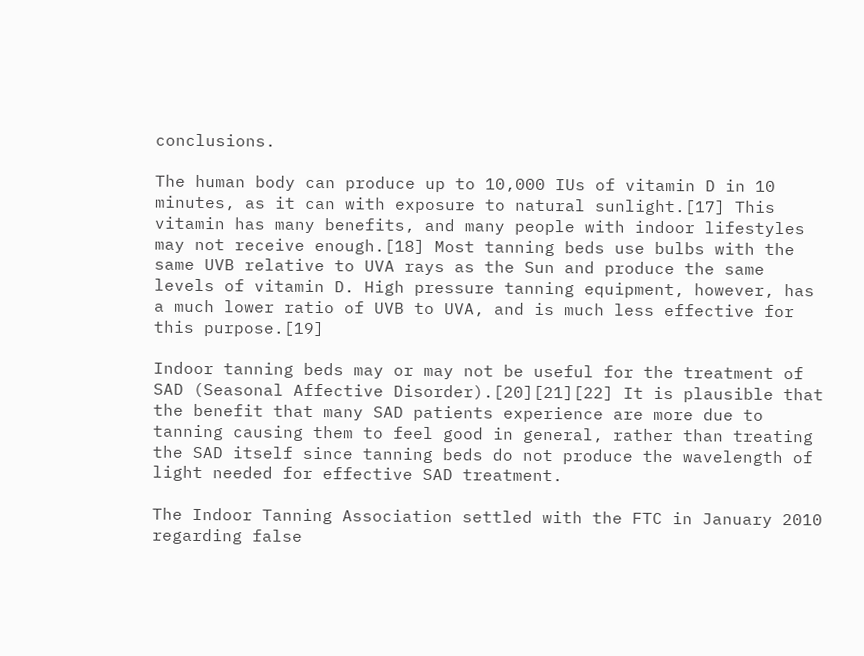conclusions.

The human body can produce up to 10,000 IUs of vitamin D in 10 minutes, as it can with exposure to natural sunlight.[17] This vitamin has many benefits, and many people with indoor lifestyles may not receive enough.[18] Most tanning beds use bulbs with the same UVB relative to UVA rays as the Sun and produce the same levels of vitamin D. High pressure tanning equipment, however, has a much lower ratio of UVB to UVA, and is much less effective for this purpose.[19]

Indoor tanning beds may or may not be useful for the treatment of SAD (Seasonal Affective Disorder).[20][21][22] It is plausible that the benefit that many SAD patients experience are more due to tanning causing them to feel good in general, rather than treating the SAD itself since tanning beds do not produce the wavelength of light needed for effective SAD treatment.

The Indoor Tanning Association settled with the FTC in January 2010 regarding false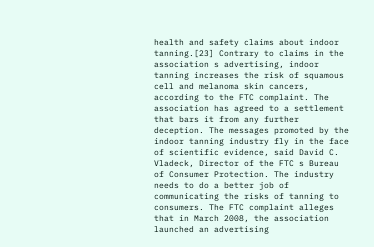health and safety claims about indoor tanning.[23] Contrary to claims in the association s advertising, indoor tanning increases the risk of squamous cell and melanoma skin cancers, according to the FTC complaint. The association has agreed to a settlement that bars it from any further deception. The messages promoted by the indoor tanning industry fly in the face of scientific evidence, said David C. Vladeck, Director of the FTC s Bureau of Consumer Protection. The industry needs to do a better job of communicating the risks of tanning to consumers. The FTC complaint alleges that in March 2008, the association launched an advertising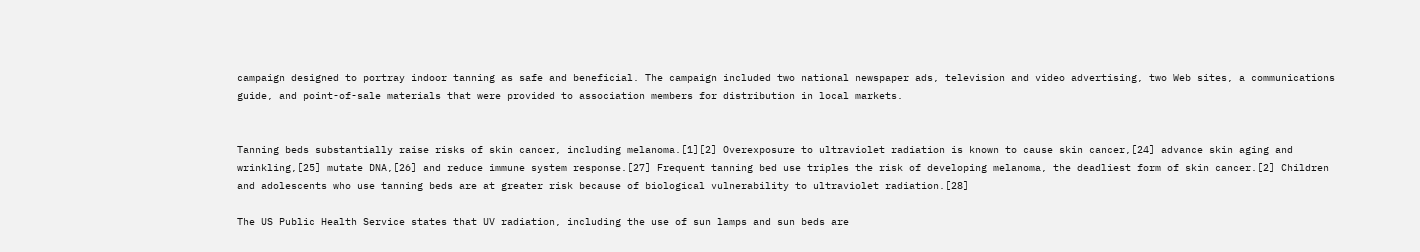campaign designed to portray indoor tanning as safe and beneficial. The campaign included two national newspaper ads, television and video advertising, two Web sites, a communications guide, and point-of-sale materials that were provided to association members for distribution in local markets.


Tanning beds substantially raise risks of skin cancer, including melanoma.[1][2] Overexposure to ultraviolet radiation is known to cause skin cancer,[24] advance skin aging and wrinkling,[25] mutate DNA,[26] and reduce immune system response.[27] Frequent tanning bed use triples the risk of developing melanoma, the deadliest form of skin cancer.[2] Children and adolescents who use tanning beds are at greater risk because of biological vulnerability to ultraviolet radiation.[28]

The US Public Health Service states that UV radiation, including the use of sun lamps and sun beds are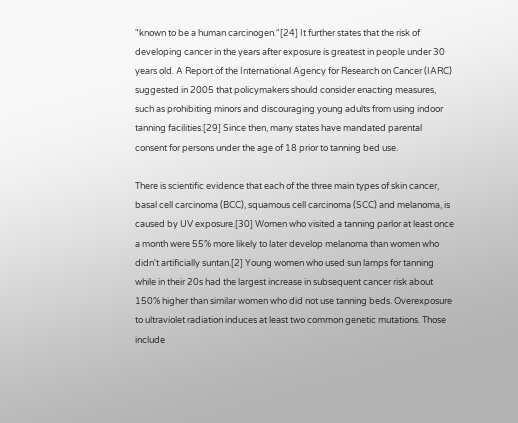"known to be a human carcinogen."[24] It further states that the risk of developing cancer in the years after exposure is greatest in people under 30 years old. A Report of the International Agency for Research on Cancer (IARC) suggested in 2005 that policymakers should consider enacting measures, such as prohibiting minors and discouraging young adults from using indoor tanning facilities.[29] Since then, many states have mandated parental consent for persons under the age of 18 prior to tanning bed use.

There is scientific evidence that each of the three main types of skin cancer, basal cell carcinoma (BCC), squamous cell carcinoma (SCC) and melanoma, is caused by UV exposure.[30] Women who visited a tanning parlor at least once a month were 55% more likely to later develop melanoma than women who didn't artificially suntan.[2] Young women who used sun lamps for tanning while in their 20s had the largest increase in subsequent cancer risk about 150% higher than similar women who did not use tanning beds. Overexposure to ultraviolet radiation induces at least two common genetic mutations. Those include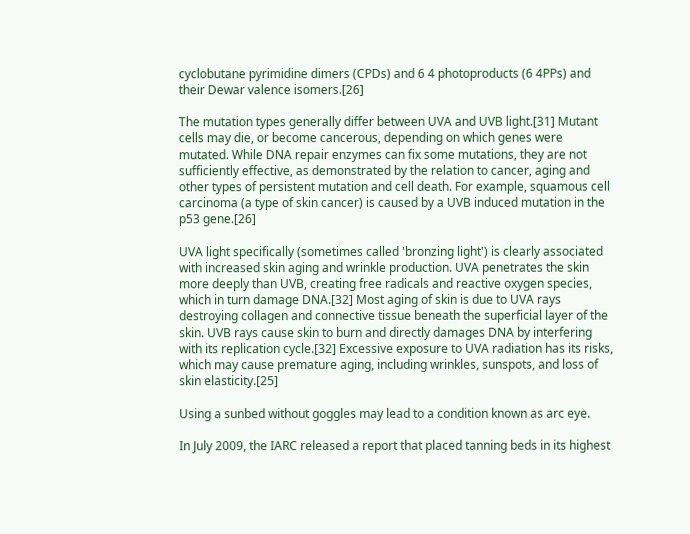cyclobutane pyrimidine dimers (CPDs) and 6 4 photoproducts (6 4PPs) and their Dewar valence isomers.[26]

The mutation types generally differ between UVA and UVB light.[31] Mutant cells may die, or become cancerous, depending on which genes were mutated. While DNA repair enzymes can fix some mutations, they are not sufficiently effective, as demonstrated by the relation to cancer, aging and other types of persistent mutation and cell death. For example, squamous cell carcinoma (a type of skin cancer) is caused by a UVB induced mutation in the p53 gene.[26]

UVA light specifically (sometimes called 'bronzing light') is clearly associated with increased skin aging and wrinkle production. UVA penetrates the skin more deeply than UVB, creating free radicals and reactive oxygen species, which in turn damage DNA.[32] Most aging of skin is due to UVA rays destroying collagen and connective tissue beneath the superficial layer of the skin. UVB rays cause skin to burn and directly damages DNA by interfering with its replication cycle.[32] Excessive exposure to UVA radiation has its risks, which may cause premature aging, including wrinkles, sunspots, and loss of skin elasticity.[25]

Using a sunbed without goggles may lead to a condition known as arc eye.

In July 2009, the IARC released a report that placed tanning beds in its highest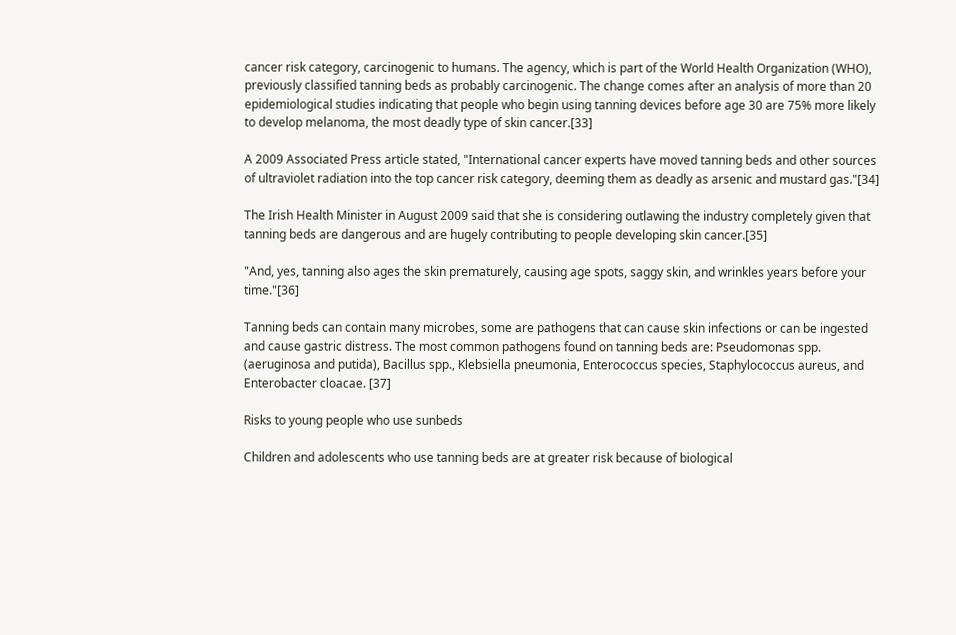cancer risk category, carcinogenic to humans. The agency, which is part of the World Health Organization (WHO), previously classified tanning beds as probably carcinogenic. The change comes after an analysis of more than 20 epidemiological studies indicating that people who begin using tanning devices before age 30 are 75% more likely to develop melanoma, the most deadly type of skin cancer.[33]

A 2009 Associated Press article stated, "International cancer experts have moved tanning beds and other sources of ultraviolet radiation into the top cancer risk category, deeming them as deadly as arsenic and mustard gas."[34]

The Irish Health Minister in August 2009 said that she is considering outlawing the industry completely given that tanning beds are dangerous and are hugely contributing to people developing skin cancer.[35]

"And, yes, tanning also ages the skin prematurely, causing age spots, saggy skin, and wrinkles years before your time."[36]

Tanning beds can contain many microbes, some are pathogens that can cause skin infections or can be ingested and cause gastric distress. The most common pathogens found on tanning beds are: Pseudomonas spp. (aeruginosa and putida), Bacillus spp., Klebsiella pneumonia, Enterococcus species, Staphylococcus aureus, and Enterobacter cloacae. [37]

Risks to young people who use sunbeds

Children and adolescents who use tanning beds are at greater risk because of biological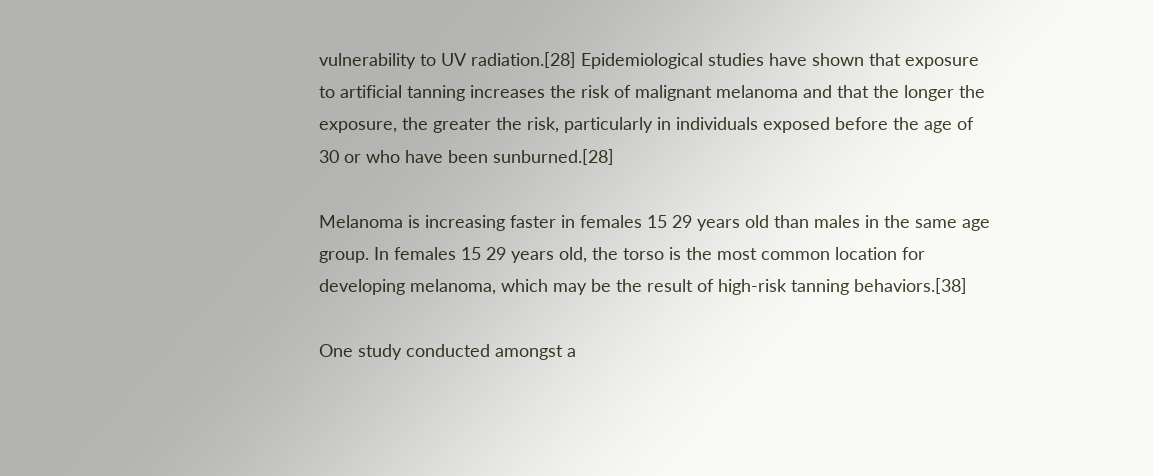vulnerability to UV radiation.[28] Epidemiological studies have shown that exposure to artificial tanning increases the risk of malignant melanoma and that the longer the exposure, the greater the risk, particularly in individuals exposed before the age of 30 or who have been sunburned.[28]

Melanoma is increasing faster in females 15 29 years old than males in the same age group. In females 15 29 years old, the torso is the most common location for developing melanoma, which may be the result of high-risk tanning behaviors.[38]

One study conducted amongst a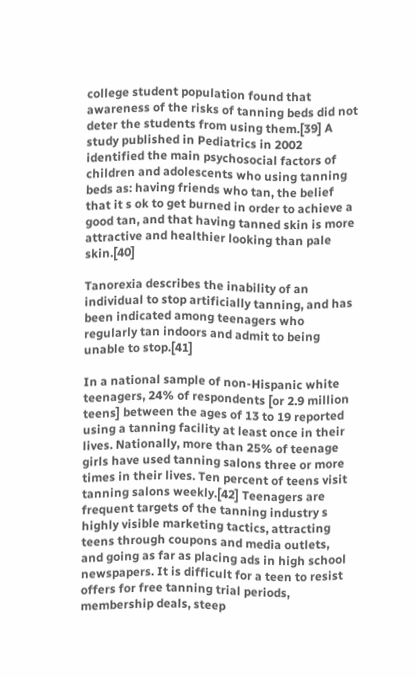college student population found that awareness of the risks of tanning beds did not deter the students from using them.[39] A study published in Pediatrics in 2002 identified the main psychosocial factors of children and adolescents who using tanning beds as: having friends who tan, the belief that it s ok to get burned in order to achieve a good tan, and that having tanned skin is more attractive and healthier looking than pale skin.[40]

Tanorexia describes the inability of an individual to stop artificially tanning, and has been indicated among teenagers who regularly tan indoors and admit to being unable to stop.[41]

In a national sample of non-Hispanic white teenagers, 24% of respondents [or 2.9 million teens] between the ages of 13 to 19 reported using a tanning facility at least once in their lives. Nationally, more than 25% of teenage girls have used tanning salons three or more times in their lives. Ten percent of teens visit tanning salons weekly.[42] Teenagers are frequent targets of the tanning industry s highly visible marketing tactics, attracting teens through coupons and media outlets, and going as far as placing ads in high school newspapers. It is difficult for a teen to resist offers for free tanning trial periods, membership deals, steep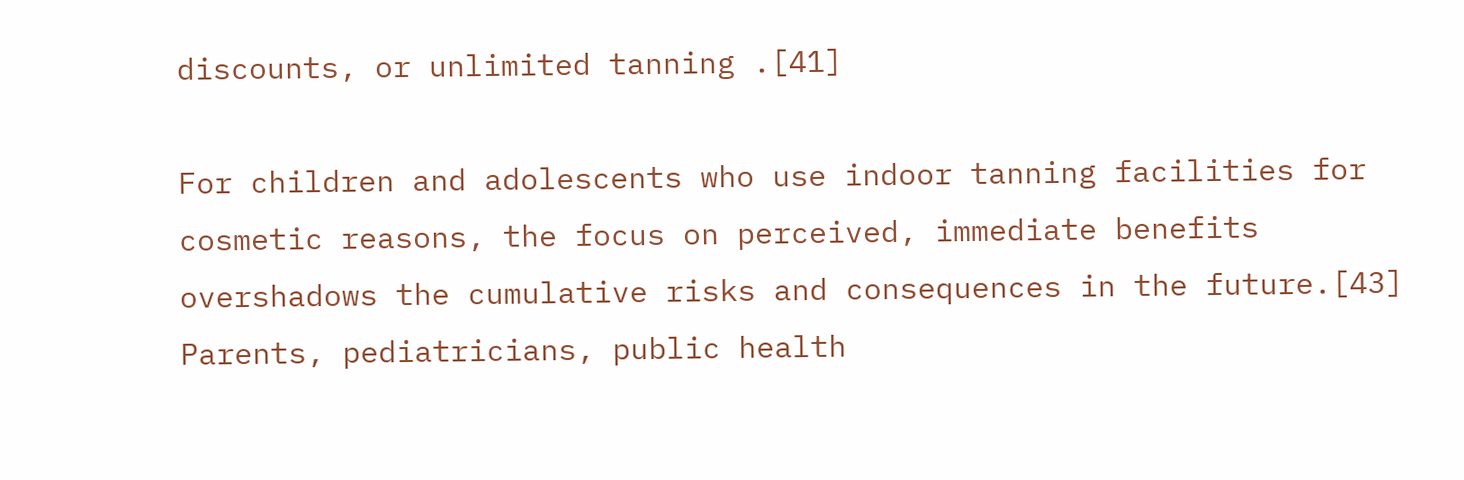discounts, or unlimited tanning .[41]

For children and adolescents who use indoor tanning facilities for cosmetic reasons, the focus on perceived, immediate benefits overshadows the cumulative risks and consequences in the future.[43] Parents, pediatricians, public health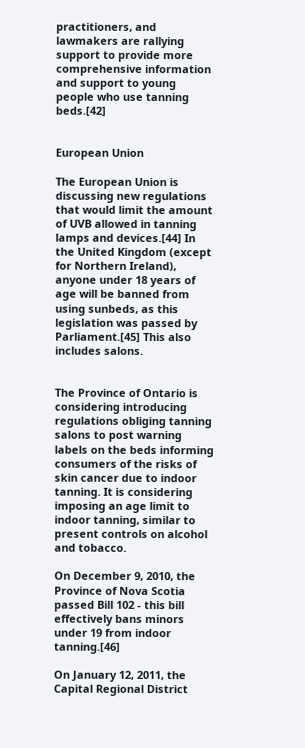practitioners, and lawmakers are rallying support to provide more comprehensive information and support to young people who use tanning beds.[42]


European Union

The European Union is discussing new regulations that would limit the amount of UVB allowed in tanning lamps and devices.[44] In the United Kingdom (except for Northern Ireland), anyone under 18 years of age will be banned from using sunbeds, as this legislation was passed by Parliament.[45] This also includes salons.


The Province of Ontario is considering introducing regulations obliging tanning salons to post warning labels on the beds informing consumers of the risks of skin cancer due to indoor tanning. It is considering imposing an age limit to indoor tanning, similar to present controls on alcohol and tobacco.

On December 9, 2010, the Province of Nova Scotia passed Bill 102 - this bill effectively bans minors under 19 from indoor tanning.[46]

On January 12, 2011, the Capital Regional District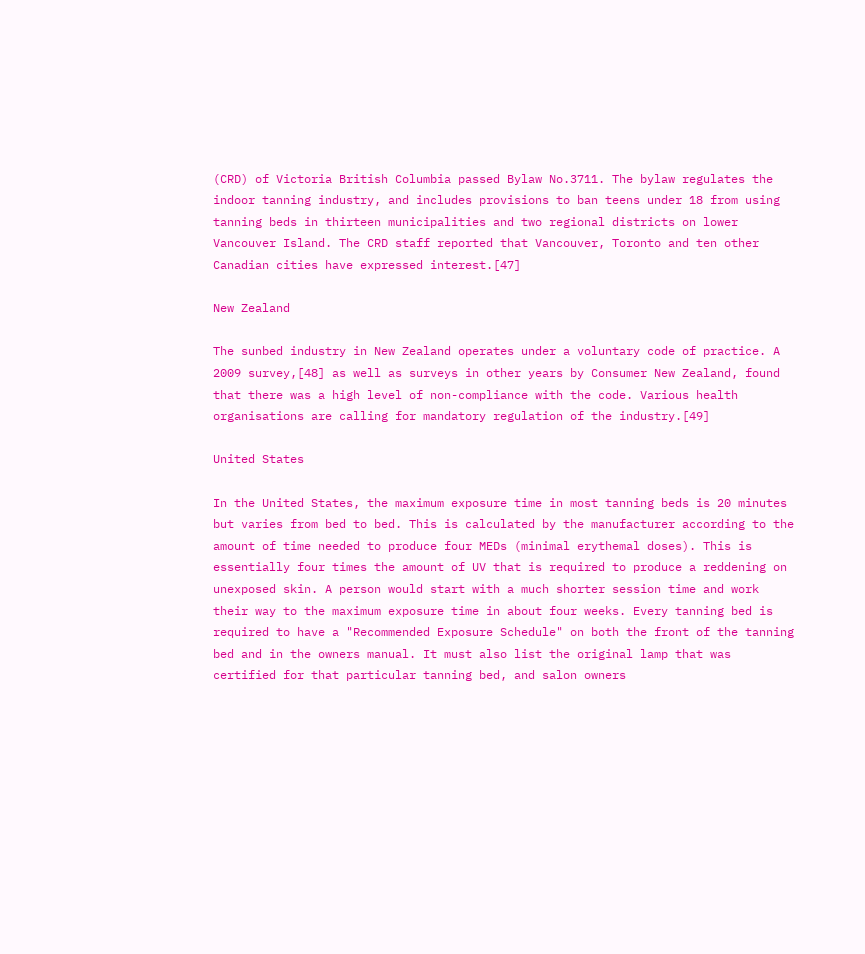(CRD) of Victoria British Columbia passed Bylaw No.3711. The bylaw regulates the indoor tanning industry, and includes provisions to ban teens under 18 from using tanning beds in thirteen municipalities and two regional districts on lower Vancouver Island. The CRD staff reported that Vancouver, Toronto and ten other Canadian cities have expressed interest.[47]

New Zealand

The sunbed industry in New Zealand operates under a voluntary code of practice. A 2009 survey,[48] as well as surveys in other years by Consumer New Zealand, found that there was a high level of non-compliance with the code. Various health organisations are calling for mandatory regulation of the industry.[49]

United States

In the United States, the maximum exposure time in most tanning beds is 20 minutes but varies from bed to bed. This is calculated by the manufacturer according to the amount of time needed to produce four MEDs (minimal erythemal doses). This is essentially four times the amount of UV that is required to produce a reddening on unexposed skin. A person would start with a much shorter session time and work their way to the maximum exposure time in about four weeks. Every tanning bed is required to have a "Recommended Exposure Schedule" on both the front of the tanning bed and in the owners manual. It must also list the original lamp that was certified for that particular tanning bed, and salon owners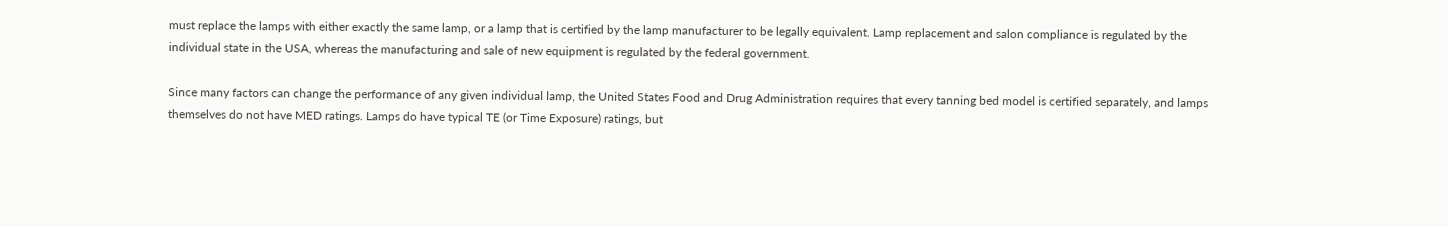must replace the lamps with either exactly the same lamp, or a lamp that is certified by the lamp manufacturer to be legally equivalent. Lamp replacement and salon compliance is regulated by the individual state in the USA, whereas the manufacturing and sale of new equipment is regulated by the federal government.

Since many factors can change the performance of any given individual lamp, the United States Food and Drug Administration requires that every tanning bed model is certified separately, and lamps themselves do not have MED ratings. Lamps do have typical TE (or Time Exposure) ratings, but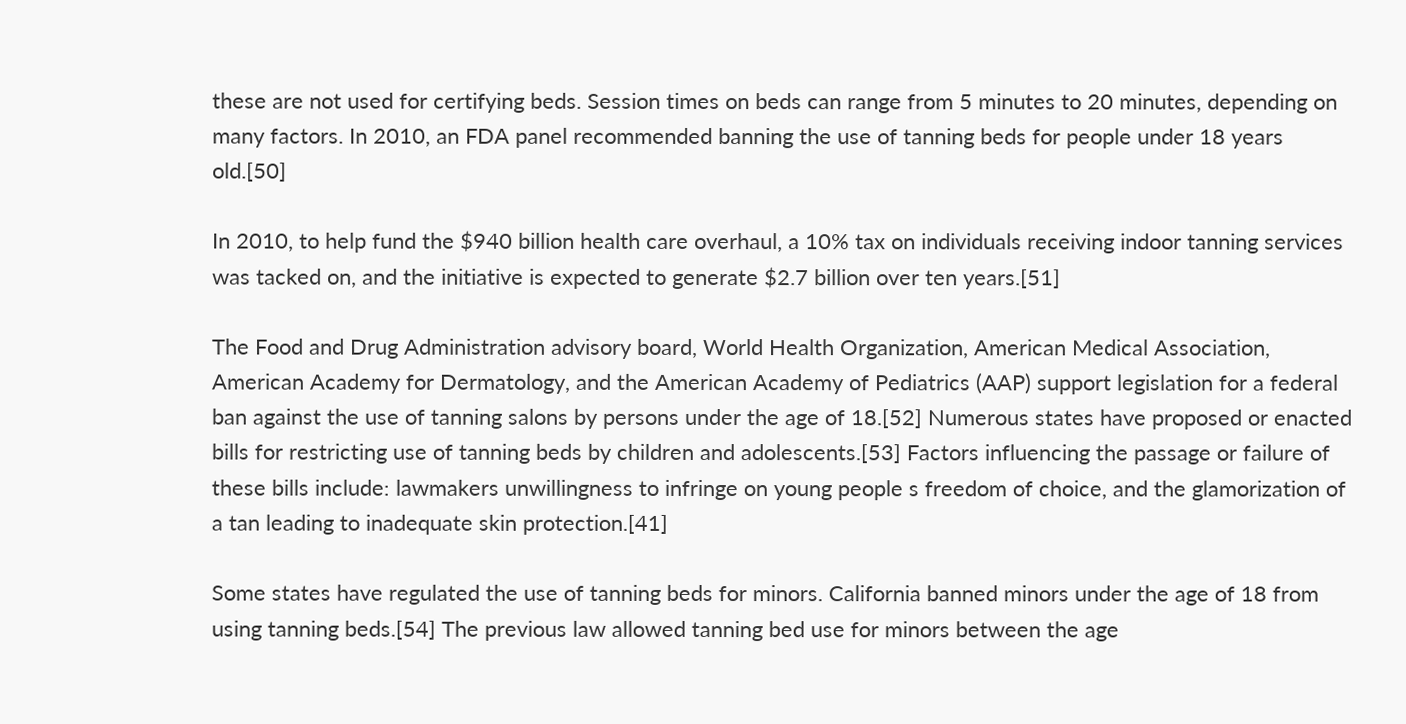these are not used for certifying beds. Session times on beds can range from 5 minutes to 20 minutes, depending on many factors. In 2010, an FDA panel recommended banning the use of tanning beds for people under 18 years old.[50]

In 2010, to help fund the $940 billion health care overhaul, a 10% tax on individuals receiving indoor tanning services was tacked on, and the initiative is expected to generate $2.7 billion over ten years.[51]

The Food and Drug Administration advisory board, World Health Organization, American Medical Association, American Academy for Dermatology, and the American Academy of Pediatrics (AAP) support legislation for a federal ban against the use of tanning salons by persons under the age of 18.[52] Numerous states have proposed or enacted bills for restricting use of tanning beds by children and adolescents.[53] Factors influencing the passage or failure of these bills include: lawmakers unwillingness to infringe on young people s freedom of choice, and the glamorization of a tan leading to inadequate skin protection.[41]

Some states have regulated the use of tanning beds for minors. California banned minors under the age of 18 from using tanning beds.[54] The previous law allowed tanning bed use for minors between the age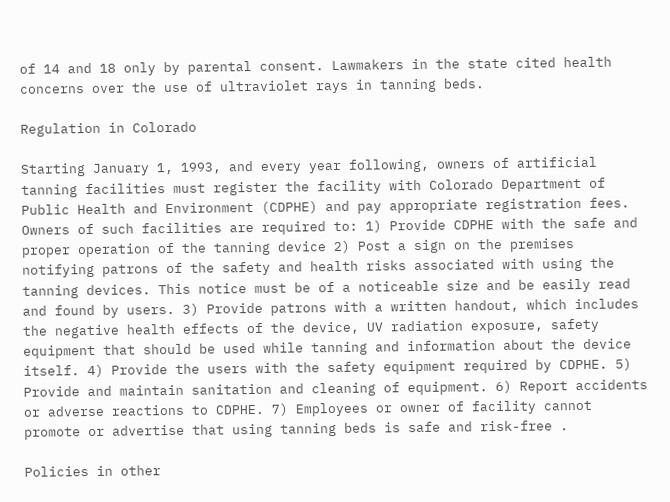of 14 and 18 only by parental consent. Lawmakers in the state cited health concerns over the use of ultraviolet rays in tanning beds.

Regulation in Colorado

Starting January 1, 1993, and every year following, owners of artificial tanning facilities must register the facility with Colorado Department of Public Health and Environment (CDPHE) and pay appropriate registration fees. Owners of such facilities are required to: 1) Provide CDPHE with the safe and proper operation of the tanning device 2) Post a sign on the premises notifying patrons of the safety and health risks associated with using the tanning devices. This notice must be of a noticeable size and be easily read and found by users. 3) Provide patrons with a written handout, which includes the negative health effects of the device, UV radiation exposure, safety equipment that should be used while tanning and information about the device itself. 4) Provide the users with the safety equipment required by CDPHE. 5) Provide and maintain sanitation and cleaning of equipment. 6) Report accidents or adverse reactions to CDPHE. 7) Employees or owner of facility cannot promote or advertise that using tanning beds is safe and risk-free .

Policies in other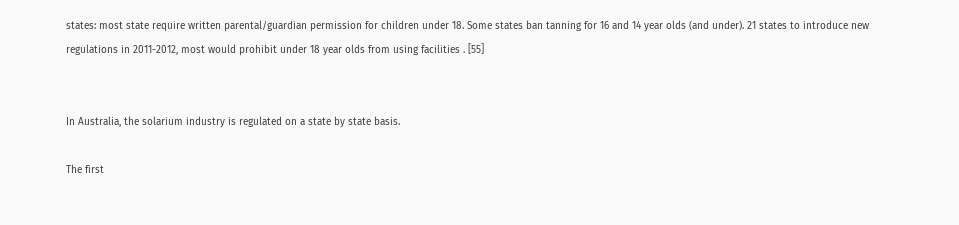states: most state require written parental/guardian permission for children under 18. Some states ban tanning for 16 and 14 year olds (and under). 21 states to introduce new regulations in 2011-2012, most would prohibit under 18 year olds from using facilities . [55]


In Australia, the solarium industry is regulated on a state by state basis.

The first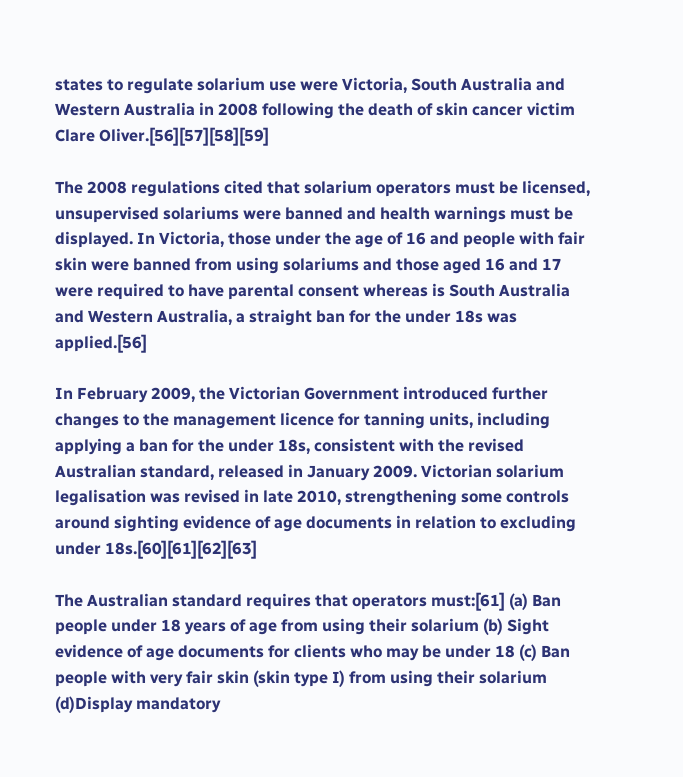states to regulate solarium use were Victoria, South Australia and Western Australia in 2008 following the death of skin cancer victim Clare Oliver.[56][57][58][59]

The 2008 regulations cited that solarium operators must be licensed, unsupervised solariums were banned and health warnings must be displayed. In Victoria, those under the age of 16 and people with fair skin were banned from using solariums and those aged 16 and 17 were required to have parental consent whereas is South Australia and Western Australia, a straight ban for the under 18s was applied.[56]

In February 2009, the Victorian Government introduced further changes to the management licence for tanning units, including applying a ban for the under 18s, consistent with the revised Australian standard, released in January 2009. Victorian solarium legalisation was revised in late 2010, strengthening some controls around sighting evidence of age documents in relation to excluding under 18s.[60][61][62][63]

The Australian standard requires that operators must:[61] (a) Ban people under 18 years of age from using their solarium (b) Sight evidence of age documents for clients who may be under 18 (c) Ban people with very fair skin (skin type I) from using their solarium (d)Display mandatory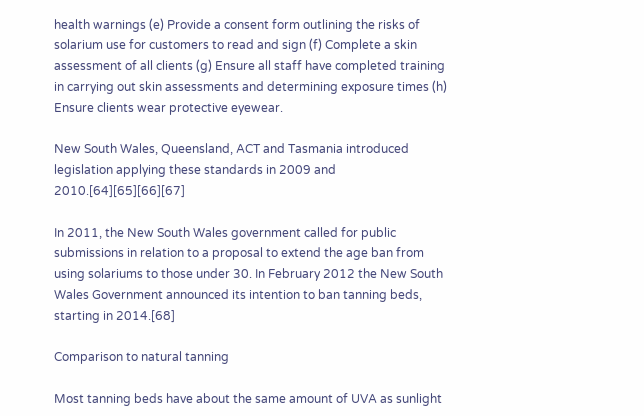health warnings (e) Provide a consent form outlining the risks of solarium use for customers to read and sign (f) Complete a skin assessment of all clients (g) Ensure all staff have completed training in carrying out skin assessments and determining exposure times (h) Ensure clients wear protective eyewear.

New South Wales, Queensland, ACT and Tasmania introduced legislation applying these standards in 2009 and 2010.[64][65][66][67]

In 2011, the New South Wales government called for public submissions in relation to a proposal to extend the age ban from using solariums to those under 30. In February 2012 the New South Wales Government announced its intention to ban tanning beds, starting in 2014.[68]

Comparison to natural tanning

Most tanning beds have about the same amount of UVA as sunlight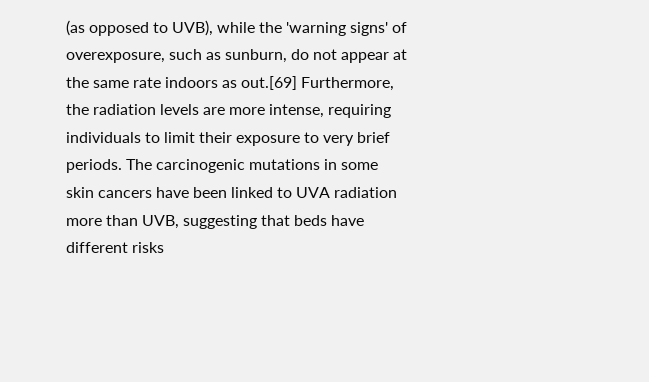(as opposed to UVB), while the 'warning signs' of overexposure, such as sunburn, do not appear at the same rate indoors as out.[69] Furthermore, the radiation levels are more intense, requiring individuals to limit their exposure to very brief periods. The carcinogenic mutations in some skin cancers have been linked to UVA radiation more than UVB, suggesting that beds have different risks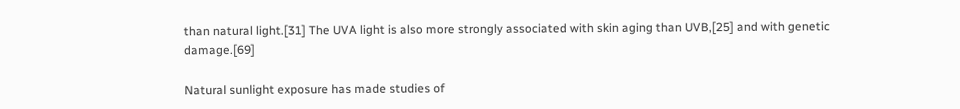than natural light.[31] The UVA light is also more strongly associated with skin aging than UVB,[25] and with genetic damage.[69]

Natural sunlight exposure has made studies of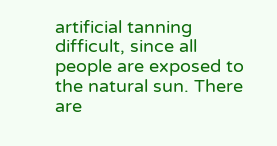artificial tanning difficult, since all people are exposed to the natural sun. There are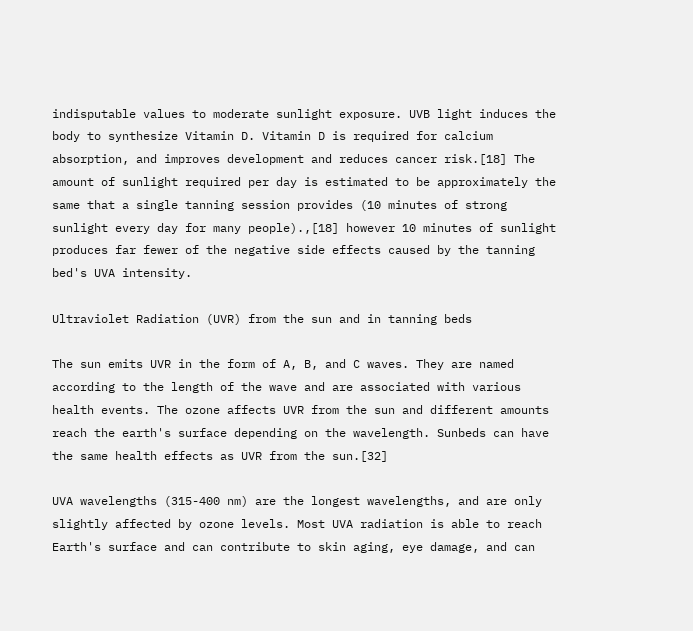indisputable values to moderate sunlight exposure. UVB light induces the body to synthesize Vitamin D. Vitamin D is required for calcium absorption, and improves development and reduces cancer risk.[18] The amount of sunlight required per day is estimated to be approximately the same that a single tanning session provides (10 minutes of strong sunlight every day for many people).,[18] however 10 minutes of sunlight produces far fewer of the negative side effects caused by the tanning bed's UVA intensity.

Ultraviolet Radiation (UVR) from the sun and in tanning beds

The sun emits UVR in the form of A, B, and C waves. They are named according to the length of the wave and are associated with various health events. The ozone affects UVR from the sun and different amounts reach the earth's surface depending on the wavelength. Sunbeds can have the same health effects as UVR from the sun.[32]

UVA wavelengths (315-400 nm) are the longest wavelengths, and are only slightly affected by ozone levels. Most UVA radiation is able to reach Earth's surface and can contribute to skin aging, eye damage, and can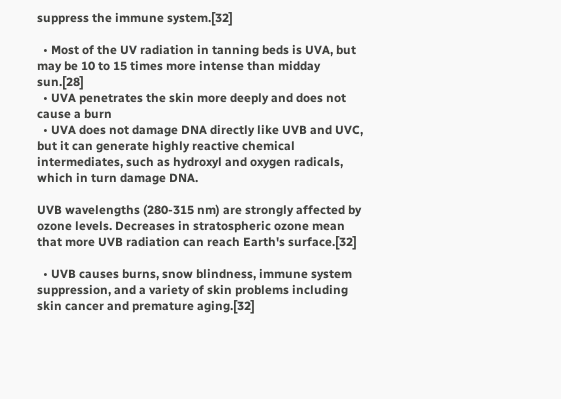suppress the immune system.[32]

  • Most of the UV radiation in tanning beds is UVA, but may be 10 to 15 times more intense than midday sun.[28]
  • UVA penetrates the skin more deeply and does not cause a burn
  • UVA does not damage DNA directly like UVB and UVC, but it can generate highly reactive chemical intermediates, such as hydroxyl and oxygen radicals, which in turn damage DNA.

UVB wavelengths (280-315 nm) are strongly affected by ozone levels. Decreases in stratospheric ozone mean that more UVB radiation can reach Earth's surface.[32]

  • UVB causes burns, snow blindness, immune system suppression, and a variety of skin problems including skin cancer and premature aging.[32]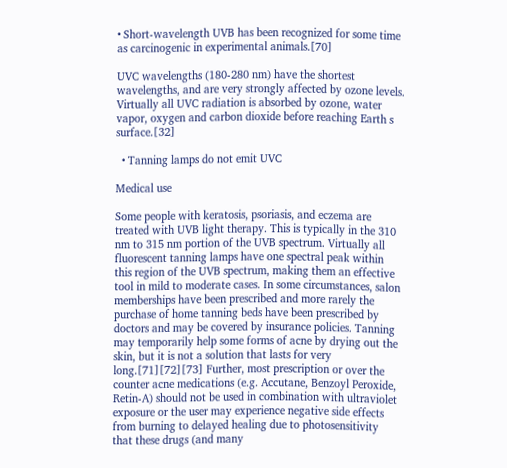• Short-wavelength UVB has been recognized for some time as carcinogenic in experimental animals.[70]

UVC wavelengths (180-280 nm) have the shortest wavelengths, and are very strongly affected by ozone levels. Virtually all UVC radiation is absorbed by ozone, water vapor, oxygen and carbon dioxide before reaching Earth s surface.[32]

  • Tanning lamps do not emit UVC

Medical use

Some people with keratosis, psoriasis, and eczema are treated with UVB light therapy. This is typically in the 310 nm to 315 nm portion of the UVB spectrum. Virtually all fluorescent tanning lamps have one spectral peak within this region of the UVB spectrum, making them an effective tool in mild to moderate cases. In some circumstances, salon memberships have been prescribed and more rarely the purchase of home tanning beds have been prescribed by doctors and may be covered by insurance policies. Tanning may temporarily help some forms of acne by drying out the skin, but it is not a solution that lasts for very long.[71][72][73] Further, most prescription or over the counter acne medications (e.g. Accutane, Benzoyl Peroxide, Retin-A) should not be used in combination with ultraviolet exposure or the user may experience negative side effects from burning to delayed healing due to photosensitivity that these drugs (and many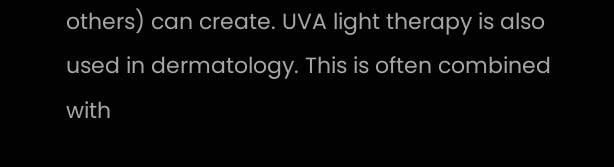others) can create. UVA light therapy is also used in dermatology. This is often combined with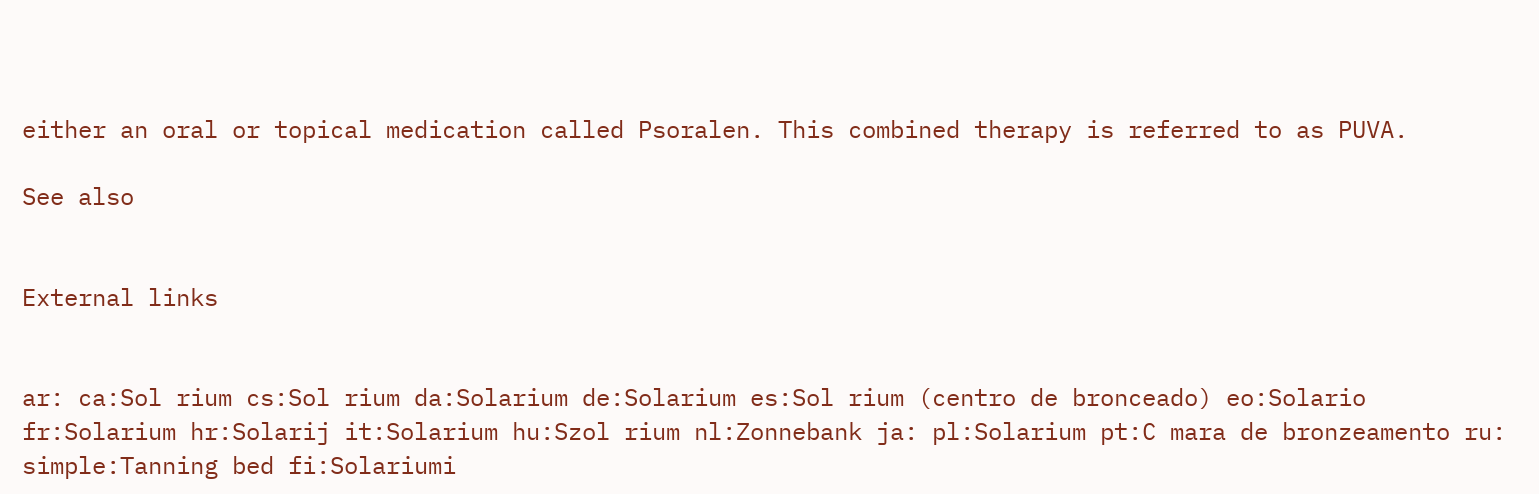either an oral or topical medication called Psoralen. This combined therapy is referred to as PUVA.

See also


External links


ar: ca:Sol rium cs:Sol rium da:Solarium de:Solarium es:Sol rium (centro de bronceado) eo:Solario fr:Solarium hr:Solarij it:Solarium hu:Szol rium nl:Zonnebank ja: pl:Solarium pt:C mara de bronzeamento ru: simple:Tanning bed fi:Solariumi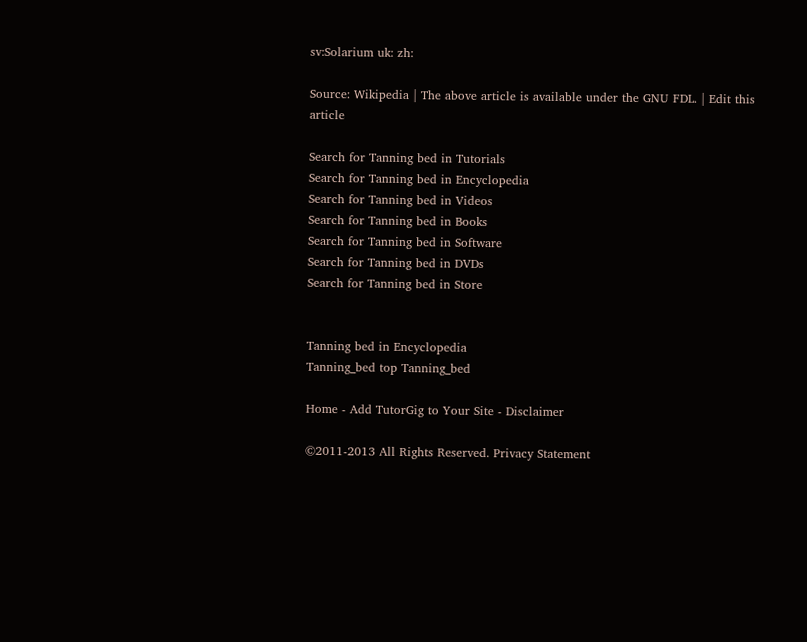sv:Solarium uk: zh:

Source: Wikipedia | The above article is available under the GNU FDL. | Edit this article

Search for Tanning bed in Tutorials
Search for Tanning bed in Encyclopedia
Search for Tanning bed in Videos
Search for Tanning bed in Books
Search for Tanning bed in Software
Search for Tanning bed in DVDs
Search for Tanning bed in Store


Tanning bed in Encyclopedia
Tanning_bed top Tanning_bed

Home - Add TutorGig to Your Site - Disclaimer

©2011-2013 All Rights Reserved. Privacy Statement